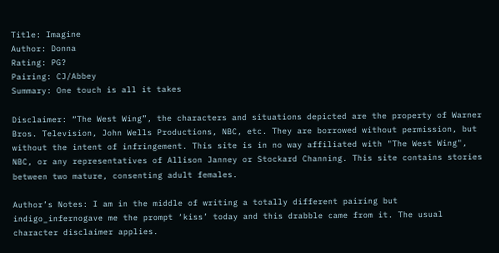Title: Imagine
Author: Donna
Rating: PG?
Pairing: CJ/Abbey
Summary: One touch is all it takes

Disclaimer: “The West Wing”, the characters and situations depicted are the property of Warner Bros. Television, John Wells Productions, NBC, etc. They are borrowed without permission, but without the intent of infringement. This site is in no way affiliated with "The West Wing", NBC, or any representatives of Allison Janney or Stockard Channing. This site contains stories between two mature, consenting adult females.

Author’s Notes: I am in the middle of writing a totally different pairing but indigo_infernogave me the prompt ‘kiss’ today and this drabble came from it. The usual character disclaimer applies.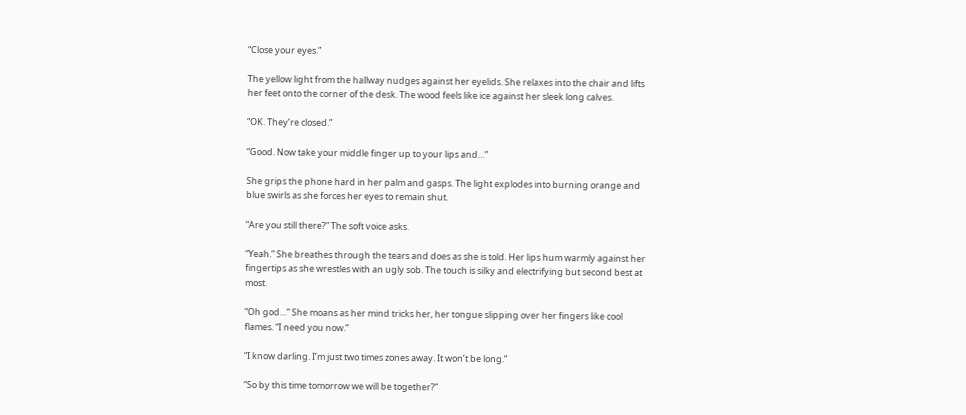“Close your eyes.”

The yellow light from the hallway nudges against her eyelids. She relaxes into the chair and lifts her feet onto the corner of the desk. The wood feels like ice against her sleek long calves.

“OK. They’re closed.”

“Good. Now take your middle finger up to your lips and…”

She grips the phone hard in her palm and gasps. The light explodes into burning orange and blue swirls as she forces her eyes to remain shut.

“Are you still there?” The soft voice asks.

“Yeah.” She breathes through the tears and does as she is told. Her lips hum warmly against her fingertips as she wrestles with an ugly sob. The touch is silky and electrifying but second best at most.

“Oh god…” She moans as her mind tricks her, her tongue slipping over her fingers like cool flames. “I need you now.”

“I know darling. I’m just two times zones away. It won’t be long.”

“So by this time tomorrow we will be together?”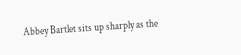Abbey Bartlet sits up sharply as the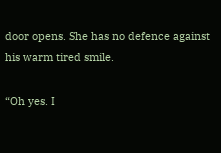door opens. She has no defence against his warm tired smile.

“Oh yes. I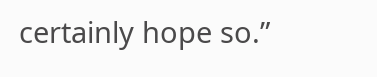certainly hope so.”